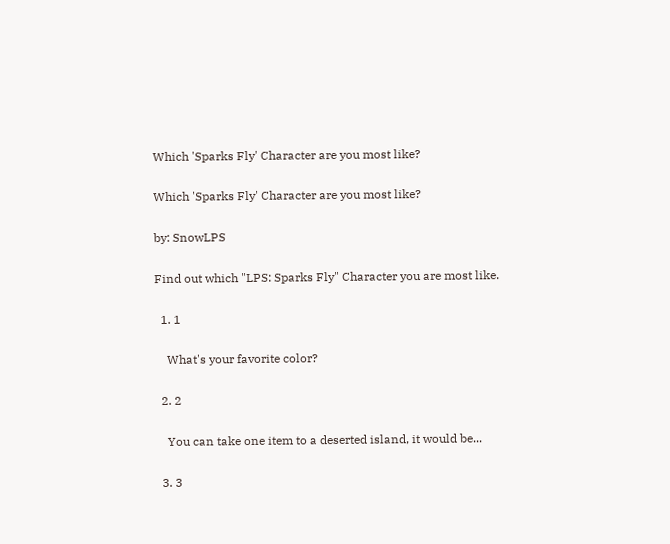Which 'Sparks Fly' Character are you most like?

Which 'Sparks Fly' Character are you most like?

by: SnowLPS

Find out which "LPS: Sparks Fly" Character you are most like.

  1. 1

    What's your favorite color?

  2. 2

    You can take one item to a deserted island, it would be...

  3. 3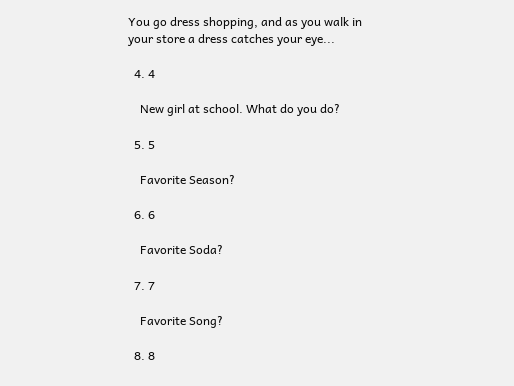You go dress shopping, and as you walk in your store a dress catches your eye...

  4. 4

    New girl at school. What do you do?

  5. 5

    Favorite Season?

  6. 6

    Favorite Soda?

  7. 7

    Favorite Song?

  8. 8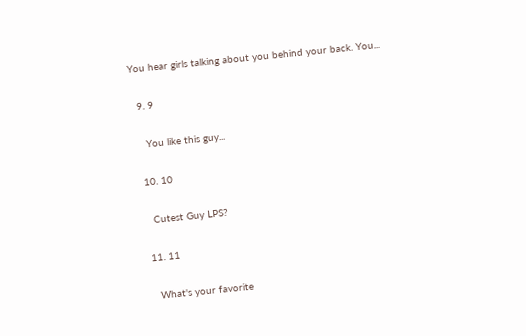You hear girls talking about you behind your back. You...

  9. 9

    You like this guy...

  10. 10

    Cutest Guy LPS?

  11. 11

    What's your favorite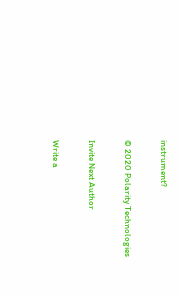instrument?

© 2020 Polarity Technologies

Invite Next Author

Write a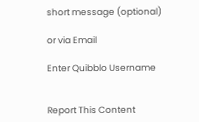short message (optional)

or via Email

Enter Quibblo Username


Report This Content